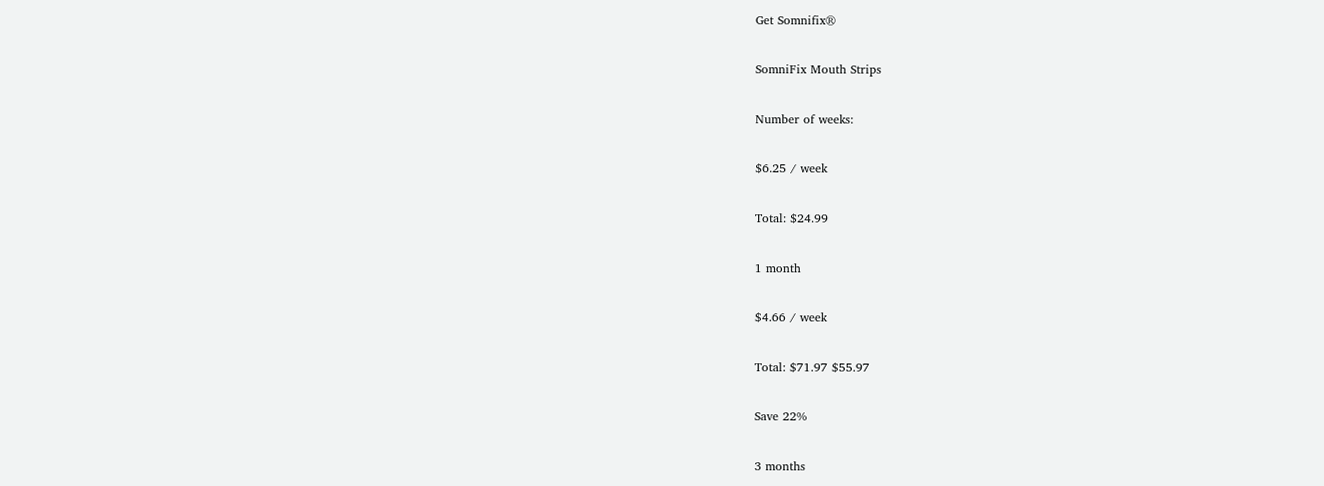Get Somnifix®

SomniFix Mouth Strips

Number of weeks:

$6.25 / week

Total: $24.99

1 month

$4.66 / week

Total: $71.97 $55.97

Save 22%

3 months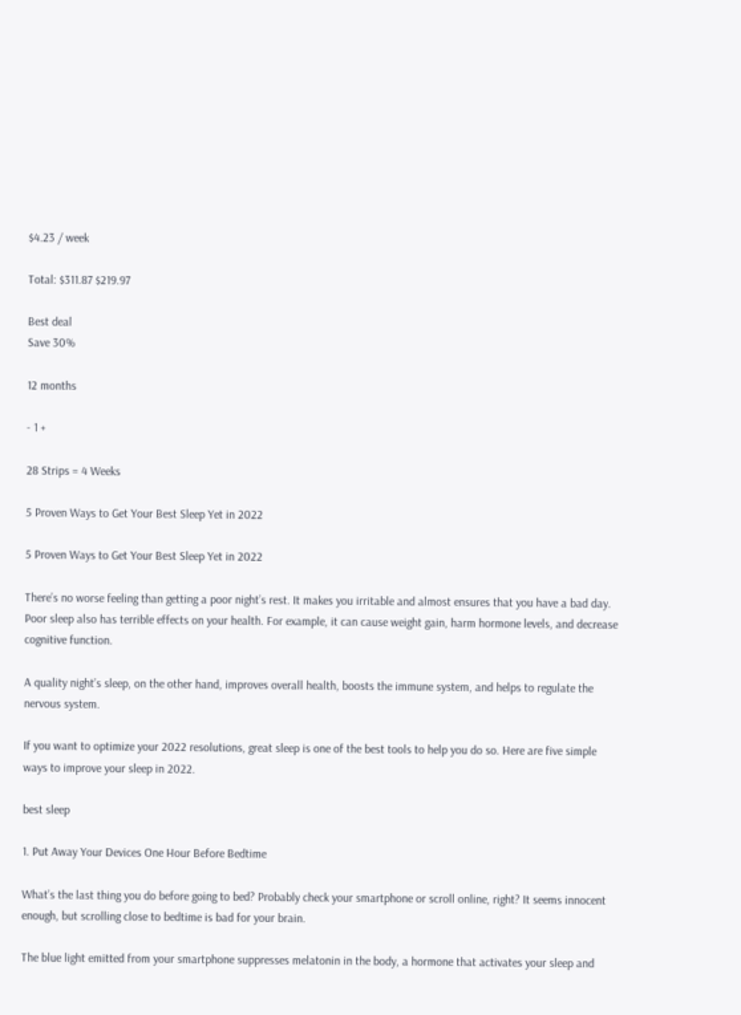$4.23 / week

Total: $311.87 $219.97

Best deal
Save 30%

12 months

- 1 +

28 Strips = 4 Weeks

5 Proven Ways to Get Your Best Sleep Yet in 2022

5 Proven Ways to Get Your Best Sleep Yet in 2022

There’s no worse feeling than getting a poor night’s rest. It makes you irritable and almost ensures that you have a bad day. Poor sleep also has terrible effects on your health. For example, it can cause weight gain, harm hormone levels, and decrease cognitive function.

A quality night’s sleep, on the other hand, improves overall health, boosts the immune system, and helps to regulate the nervous system.

If you want to optimize your 2022 resolutions, great sleep is one of the best tools to help you do so. Here are five simple ways to improve your sleep in 2022.

best sleep

1. Put Away Your Devices One Hour Before Bedtime

What’s the last thing you do before going to bed? Probably check your smartphone or scroll online, right? It seems innocent enough, but scrolling close to bedtime is bad for your brain.

The blue light emitted from your smartphone suppresses melatonin in the body, a hormone that activates your sleep and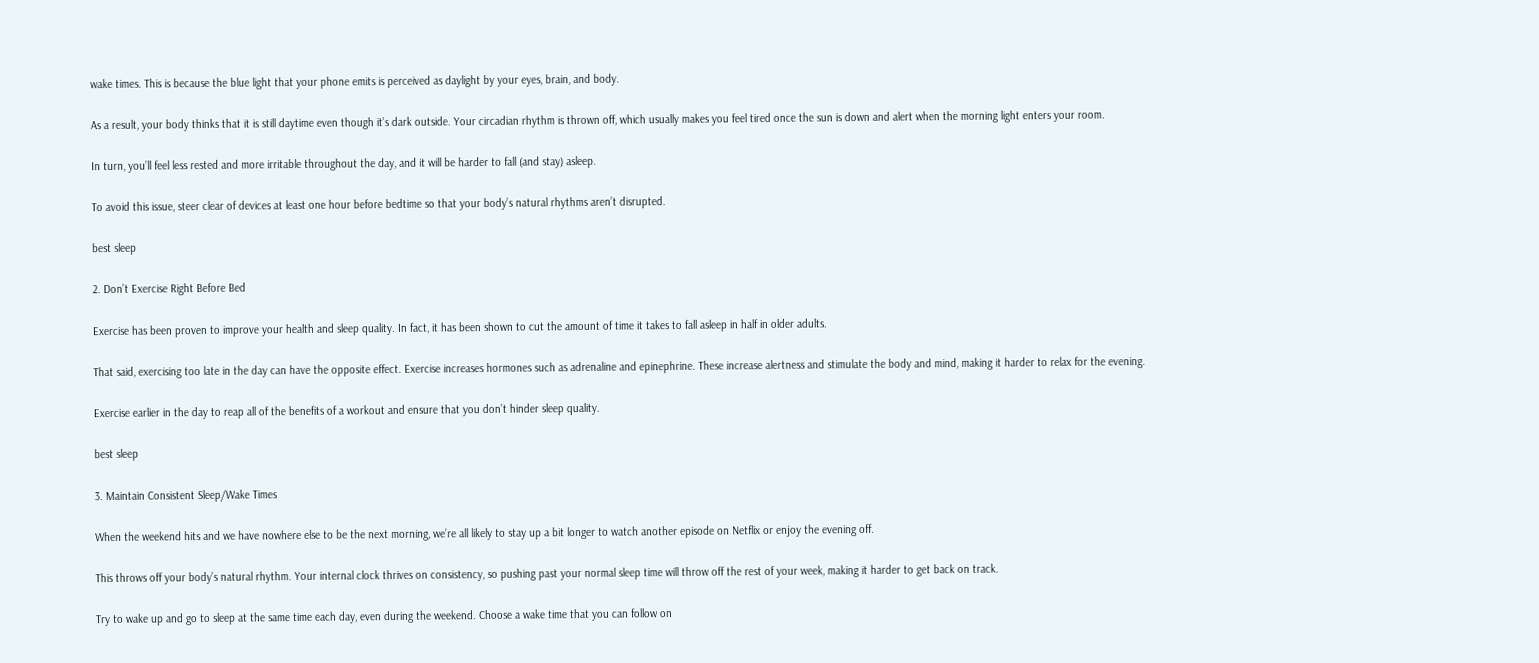wake times. This is because the blue light that your phone emits is perceived as daylight by your eyes, brain, and body.

As a result, your body thinks that it is still daytime even though it’s dark outside. Your circadian rhythm is thrown off, which usually makes you feel tired once the sun is down and alert when the morning light enters your room.

In turn, you’ll feel less rested and more irritable throughout the day, and it will be harder to fall (and stay) asleep.

To avoid this issue, steer clear of devices at least one hour before bedtime so that your body’s natural rhythms aren’t disrupted.

best sleep

2. Don’t Exercise Right Before Bed

Exercise has been proven to improve your health and sleep quality. In fact, it has been shown to cut the amount of time it takes to fall asleep in half in older adults.

That said, exercising too late in the day can have the opposite effect. Exercise increases hormones such as adrenaline and epinephrine. These increase alertness and stimulate the body and mind, making it harder to relax for the evening.

Exercise earlier in the day to reap all of the benefits of a workout and ensure that you don’t hinder sleep quality.

best sleep

3. Maintain Consistent Sleep/Wake Times

When the weekend hits and we have nowhere else to be the next morning, we’re all likely to stay up a bit longer to watch another episode on Netflix or enjoy the evening off.

This throws off your body’s natural rhythm. Your internal clock thrives on consistency, so pushing past your normal sleep time will throw off the rest of your week, making it harder to get back on track.

Try to wake up and go to sleep at the same time each day, even during the weekend. Choose a wake time that you can follow on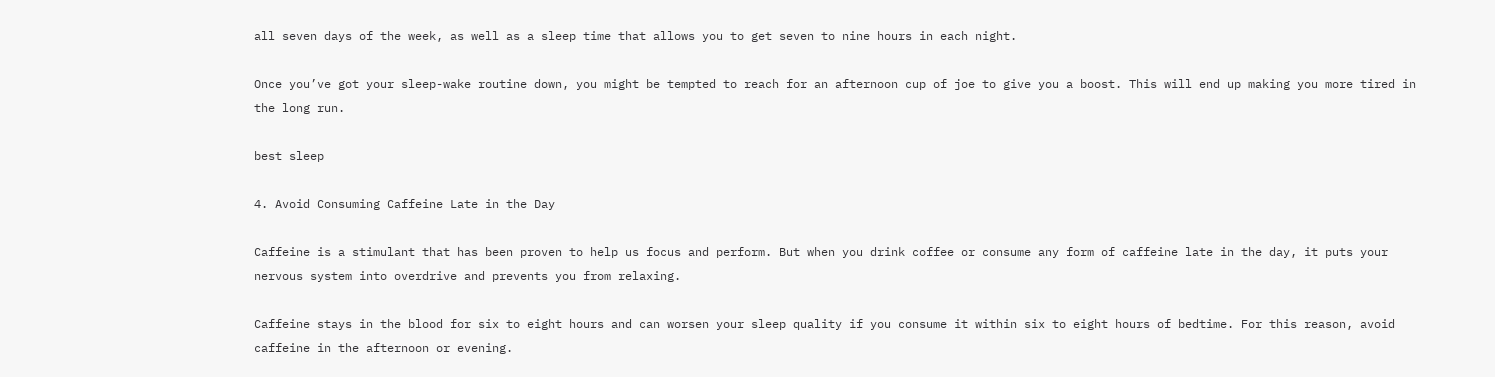all seven days of the week, as well as a sleep time that allows you to get seven to nine hours in each night.

Once you’ve got your sleep-wake routine down, you might be tempted to reach for an afternoon cup of joe to give you a boost. This will end up making you more tired in the long run.

best sleep

4. Avoid Consuming Caffeine Late in the Day

Caffeine is a stimulant that has been proven to help us focus and perform. But when you drink coffee or consume any form of caffeine late in the day, it puts your nervous system into overdrive and prevents you from relaxing.

Caffeine stays in the blood for six to eight hours and can worsen your sleep quality if you consume it within six to eight hours of bedtime. For this reason, avoid caffeine in the afternoon or evening.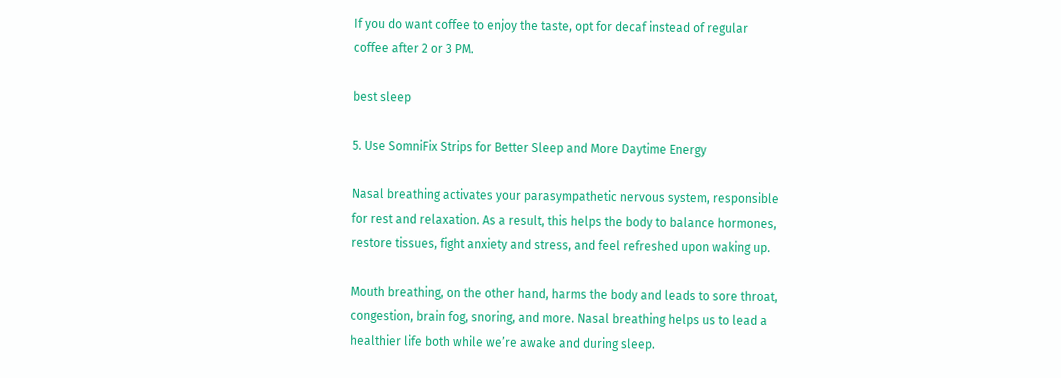If you do want coffee to enjoy the taste, opt for decaf instead of regular coffee after 2 or 3 PM.

best sleep

5. Use SomniFix Strips for Better Sleep and More Daytime Energy

Nasal breathing activates your parasympathetic nervous system, responsible for rest and relaxation. As a result, this helps the body to balance hormones, restore tissues, fight anxiety and stress, and feel refreshed upon waking up.

Mouth breathing, on the other hand, harms the body and leads to sore throat, congestion, brain fog, snoring, and more. Nasal breathing helps us to lead a healthier life both while we’re awake and during sleep.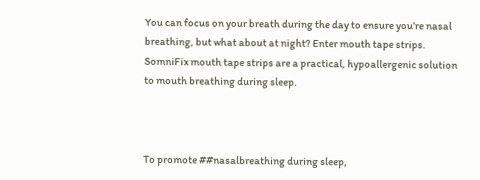You can focus on your breath during the day to ensure you’re nasal breathing, but what about at night? Enter mouth tape strips. SomniFix mouth tape strips are a practical, hypoallergenic solution to mouth breathing during sleep.



To promote ##nasalbreathing during sleep,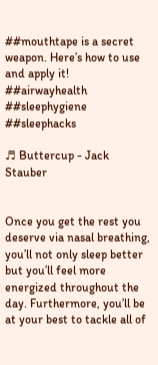##mouthtape is a secret weapon. Here’s how to use and apply it!  ##airwayhealth ##sleephygiene ##sleephacks

♬ Buttercup - Jack Stauber


Once you get the rest you deserve via nasal breathing, you’ll not only sleep better but you’ll feel more energized throughout the day. Furthermore, you’ll be at your best to tackle all of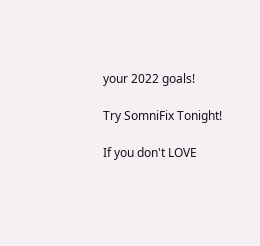your 2022 goals!

Try SomniFix Tonight!

If you don't LOVE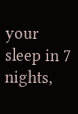your sleep in 7 nights,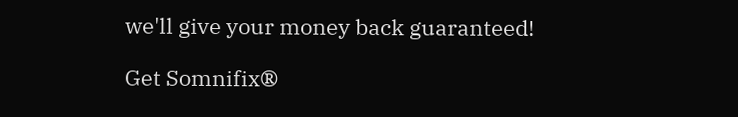we'll give your money back guaranteed!

Get Somnifix®